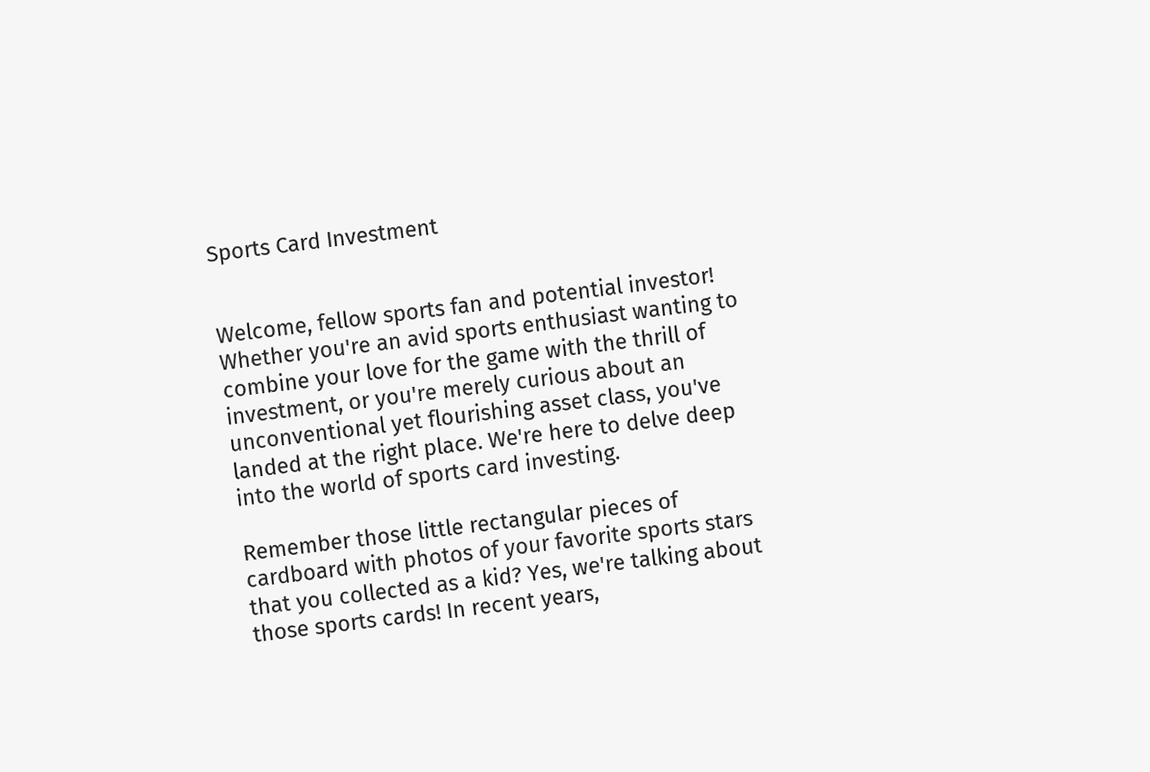Sports Card Investment


Welcome, fellow sports fan and potential investor! Whether you're an avid sports enthusiast wanting to combine your love for the game with the thrill of investment, or you're merely curious about an unconventional yet flourishing asset class, you've landed at the right place. We're here to delve deep into the world of sports card investing.

Remember those little rectangular pieces of cardboard with photos of your favorite sports stars that you collected as a kid? Yes, we're talking about those sports cards! In recent years,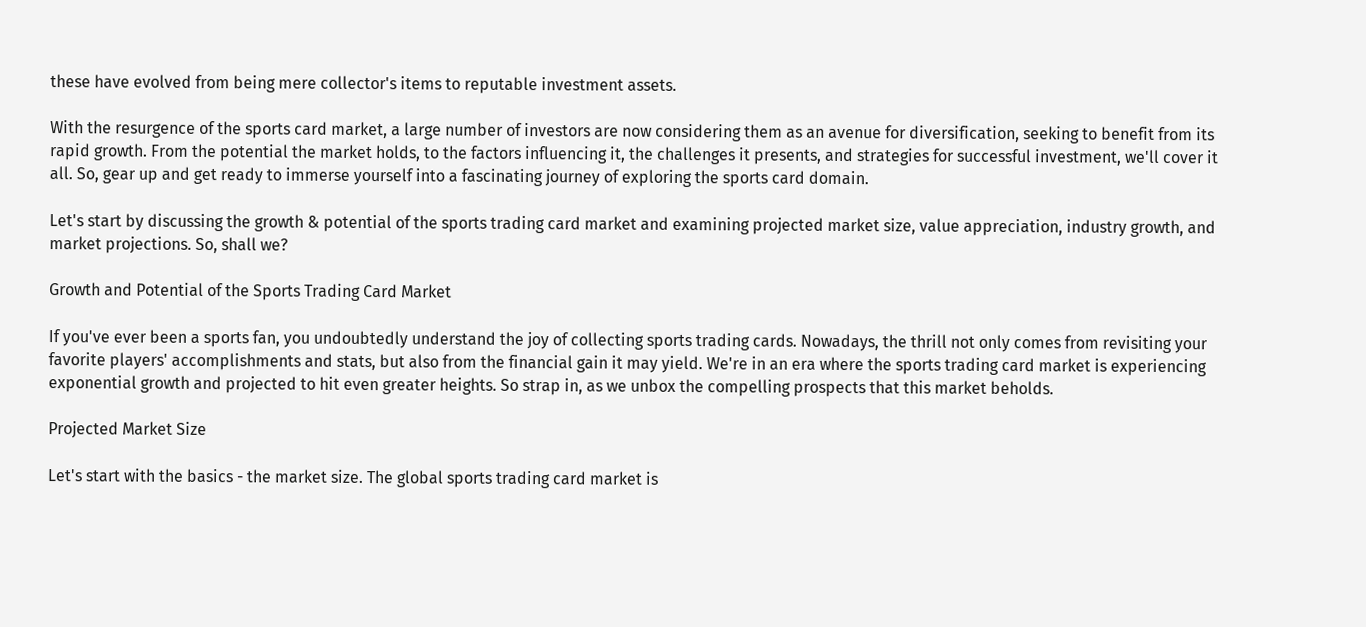these have evolved from being mere collector's items to reputable investment assets.

With the resurgence of the sports card market, a large number of investors are now considering them as an avenue for diversification, seeking to benefit from its rapid growth. From the potential the market holds, to the factors influencing it, the challenges it presents, and strategies for successful investment, we'll cover it all. So, gear up and get ready to immerse yourself into a fascinating journey of exploring the sports card domain.

Let's start by discussing the growth & potential of the sports trading card market and examining projected market size, value appreciation, industry growth, and market projections. So, shall we?

Growth and Potential of the Sports Trading Card Market

If you've ever been a sports fan, you undoubtedly understand the joy of collecting sports trading cards. Nowadays, the thrill not only comes from revisiting your favorite players' accomplishments and stats, but also from the financial gain it may yield. We're in an era where the sports trading card market is experiencing exponential growth and projected to hit even greater heights. So strap in, as we unbox the compelling prospects that this market beholds.

Projected Market Size

Let's start with the basics - the market size. The global sports trading card market is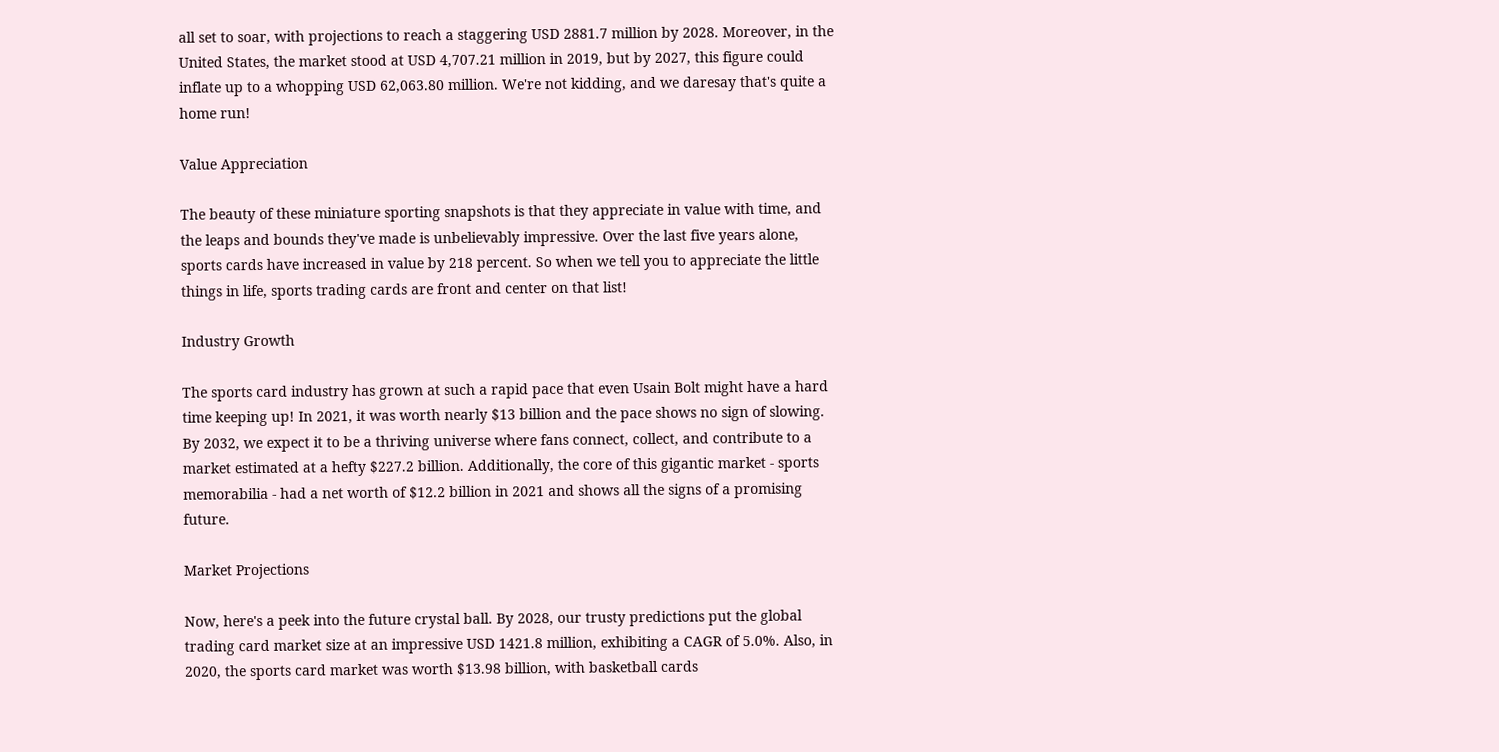all set to soar, with projections to reach a staggering USD 2881.7 million by 2028. Moreover, in the United States, the market stood at USD 4,707.21 million in 2019, but by 2027, this figure could inflate up to a whopping USD 62,063.80 million. We're not kidding, and we daresay that's quite a home run!

Value Appreciation

The beauty of these miniature sporting snapshots is that they appreciate in value with time, and the leaps and bounds they've made is unbelievably impressive. Over the last five years alone, sports cards have increased in value by 218 percent. So when we tell you to appreciate the little things in life, sports trading cards are front and center on that list!

Industry Growth

The sports card industry has grown at such a rapid pace that even Usain Bolt might have a hard time keeping up! In 2021, it was worth nearly $13 billion and the pace shows no sign of slowing. By 2032, we expect it to be a thriving universe where fans connect, collect, and contribute to a market estimated at a hefty $227.2 billion. Additionally, the core of this gigantic market - sports memorabilia - had a net worth of $12.2 billion in 2021 and shows all the signs of a promising future.

Market Projections

Now, here's a peek into the future crystal ball. By 2028, our trusty predictions put the global trading card market size at an impressive USD 1421.8 million, exhibiting a CAGR of 5.0%. Also, in 2020, the sports card market was worth $13.98 billion, with basketball cards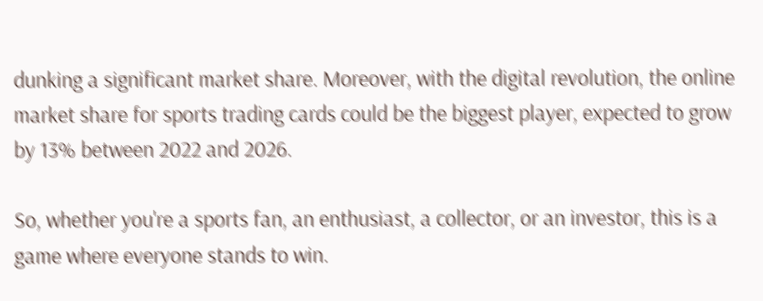dunking a significant market share. Moreover, with the digital revolution, the online market share for sports trading cards could be the biggest player, expected to grow by 13% between 2022 and 2026.

So, whether you're a sports fan, an enthusiast, a collector, or an investor, this is a game where everyone stands to win.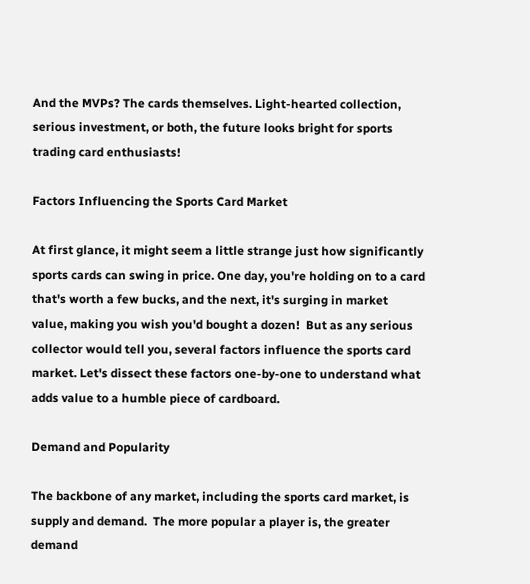And the MVPs? The cards themselves. Light-hearted collection, serious investment, or both, the future looks bright for sports trading card enthusiasts!

Factors Influencing the Sports Card Market

At first glance, it might seem a little strange just how significantly sports cards can swing in price. One day, you're holding on to a card that's worth a few bucks, and the next, it's surging in market value, making you wish you'd bought a dozen!  But as any serious collector would tell you, several factors influence the sports card market. Let's dissect these factors one-by-one to understand what adds value to a humble piece of cardboard.

Demand and Popularity

The backbone of any market, including the sports card market, is supply and demand.  The more popular a player is, the greater demand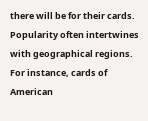there will be for their cards. Popularity often intertwines with geographical regions. For instance, cards of American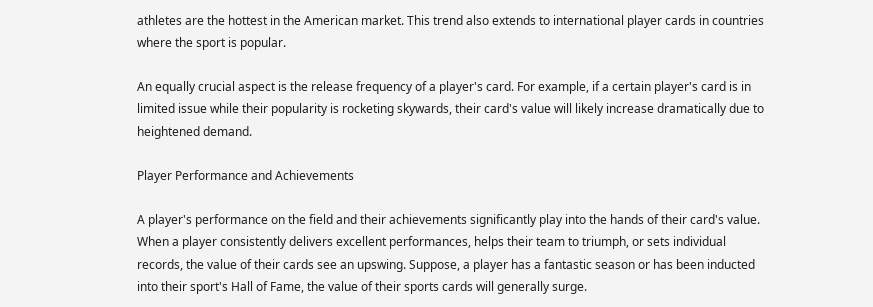athletes are the hottest in the American market. This trend also extends to international player cards in countries where the sport is popular.

An equally crucial aspect is the release frequency of a player's card. For example, if a certain player's card is in limited issue while their popularity is rocketing skywards, their card's value will likely increase dramatically due to heightened demand.

Player Performance and Achievements

A player's performance on the field and their achievements significantly play into the hands of their card's value.  When a player consistently delivers excellent performances, helps their team to triumph, or sets individual records, the value of their cards see an upswing. Suppose, a player has a fantastic season or has been inducted into their sport's Hall of Fame, the value of their sports cards will generally surge.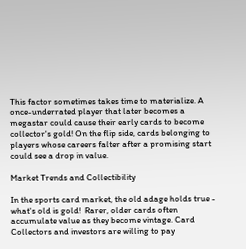This factor sometimes takes time to materialize. A once-underrated player that later becomes a megastar could cause their early cards to become collector's gold! On the flip side, cards belonging to players whose careers falter after a promising start could see a drop in value.

Market Trends and Collectibility

In the sports card market, the old adage holds true - what's old is gold!  Rarer, older cards often accumulate value as they become vintage. Card Collectors and investors are willing to pay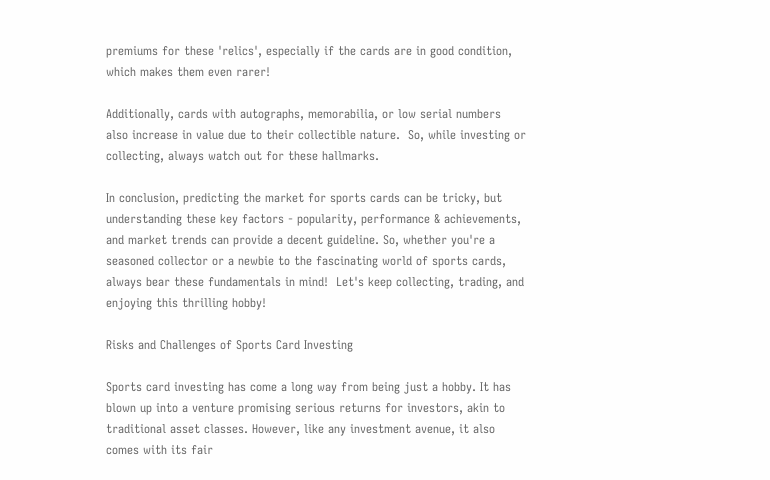premiums for these 'relics', especially if the cards are in good condition, which makes them even rarer!

Additionally, cards with autographs, memorabilia, or low serial numbers also increase in value due to their collectible nature.  So, while investing or collecting, always watch out for these hallmarks.

In conclusion, predicting the market for sports cards can be tricky, but understanding these key factors - popularity, performance & achievements, and market trends can provide a decent guideline. So, whether you're a seasoned collector or a newbie to the fascinating world of sports cards, always bear these fundamentals in mind!  Let's keep collecting, trading, and enjoying this thrilling hobby!

Risks and Challenges of Sports Card Investing

Sports card investing has come a long way from being just a hobby. It has blown up into a venture promising serious returns for investors, akin to traditional asset classes. However, like any investment avenue, it also comes with its fair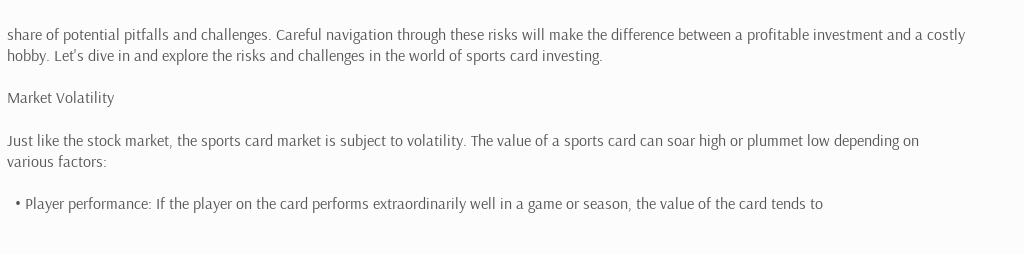share of potential pitfalls and challenges. Careful navigation through these risks will make the difference between a profitable investment and a costly hobby. Let's dive in and explore the risks and challenges in the world of sports card investing.

Market Volatility

Just like the stock market, the sports card market is subject to volatility. The value of a sports card can soar high or plummet low depending on various factors:

  • Player performance: If the player on the card performs extraordinarily well in a game or season, the value of the card tends to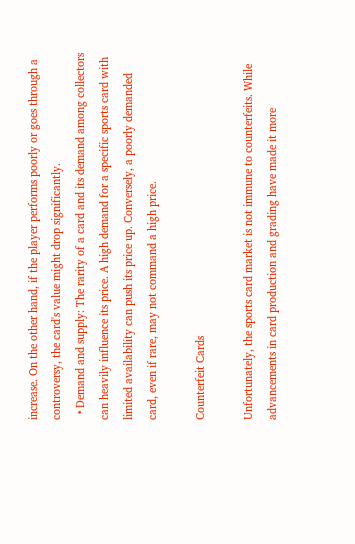increase. On the other hand, if the player performs poorly or goes through a controversy, the card's value might drop significantly.
  • Demand and supply: The rarity of a card and its demand among collectors can heavily influence its price. A high demand for a specific sports card with limited availability can push its price up. Conversely, a poorly demanded card, even if rare, may not command a high price.

Counterfeit Cards

Unfortunately, the sports card market is not immune to counterfeits. While advancements in card production and grading have made it more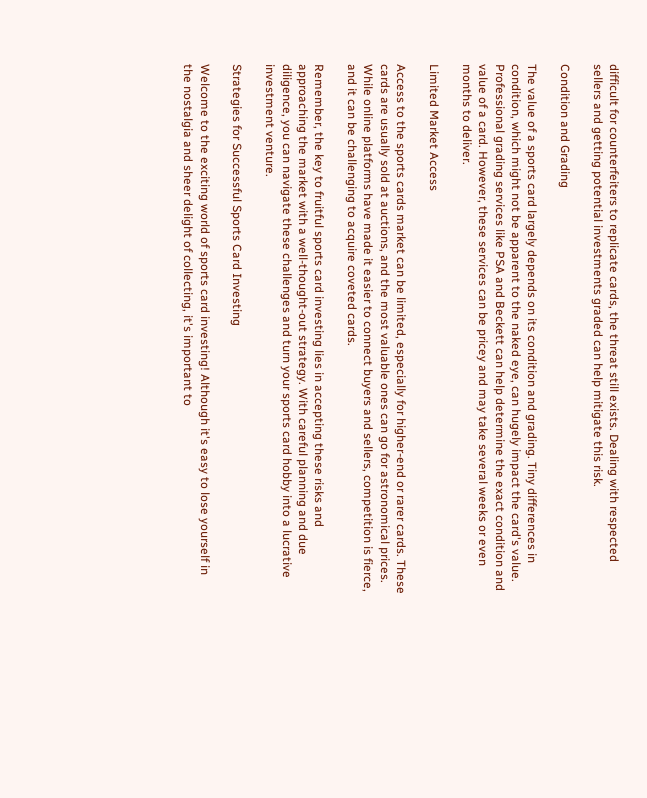difficult for counterfeiters to replicate cards, the threat still exists. Dealing with respected sellers and getting potential investments graded can help mitigate this risk.

Condition and Grading

The value of a sports card largely depends on its condition and grading. Tiny differences in condition, which might not be apparent to the naked eye, can hugely impact the card's value. Professional grading services like PSA and Beckett can help determine the exact condition and value of a card. However, these services can be pricey and may take several weeks or even months to deliver.

Limited Market Access

Access to the sports cards market can be limited, especially for higher-end or rarer cards. These cards are usually sold at auctions, and the most valuable ones can go for astronomical prices. While online platforms have made it easier to connect buyers and sellers, competition is fierce, and it can be challenging to acquire coveted cards.

Remember, the key to fruitful sports card investing lies in accepting these risks and approaching the market with a well-thought-out strategy. With careful planning and due diligence, you can navigate these challenges and turn your sports card hobby into a lucrative investment venture.

Strategies for Successful Sports Card Investing

Welcome to the exciting world of sports card investing! Although it's easy to lose yourself in the nostalgia and sheer delight of collecting, it's important to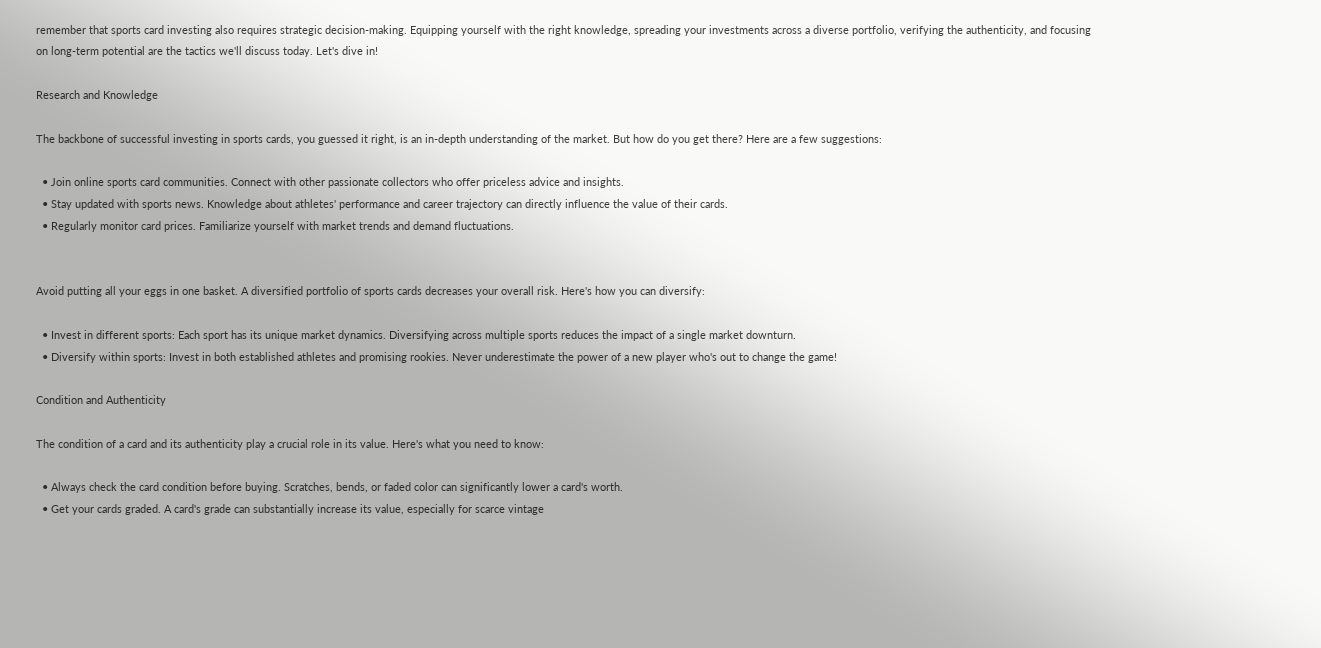remember that sports card investing also requires strategic decision-making. Equipping yourself with the right knowledge, spreading your investments across a diverse portfolio, verifying the authenticity, and focusing on long-term potential are the tactics we'll discuss today. Let's dive in!

Research and Knowledge

The backbone of successful investing in sports cards, you guessed it right, is an in-depth understanding of the market. But how do you get there? Here are a few suggestions:

  • Join online sports card communities. Connect with other passionate collectors who offer priceless advice and insights.
  • Stay updated with sports news. Knowledge about athletes' performance and career trajectory can directly influence the value of their cards.
  • Regularly monitor card prices. Familiarize yourself with market trends and demand fluctuations.


Avoid putting all your eggs in one basket. A diversified portfolio of sports cards decreases your overall risk. Here's how you can diversify:

  • Invest in different sports: Each sport has its unique market dynamics. Diversifying across multiple sports reduces the impact of a single market downturn.
  • Diversify within sports: Invest in both established athletes and promising rookies. Never underestimate the power of a new player who's out to change the game!

Condition and Authenticity

The condition of a card and its authenticity play a crucial role in its value. Here's what you need to know:

  • Always check the card condition before buying. Scratches, bends, or faded color can significantly lower a card's worth.
  • Get your cards graded. A card's grade can substantially increase its value, especially for scarce vintage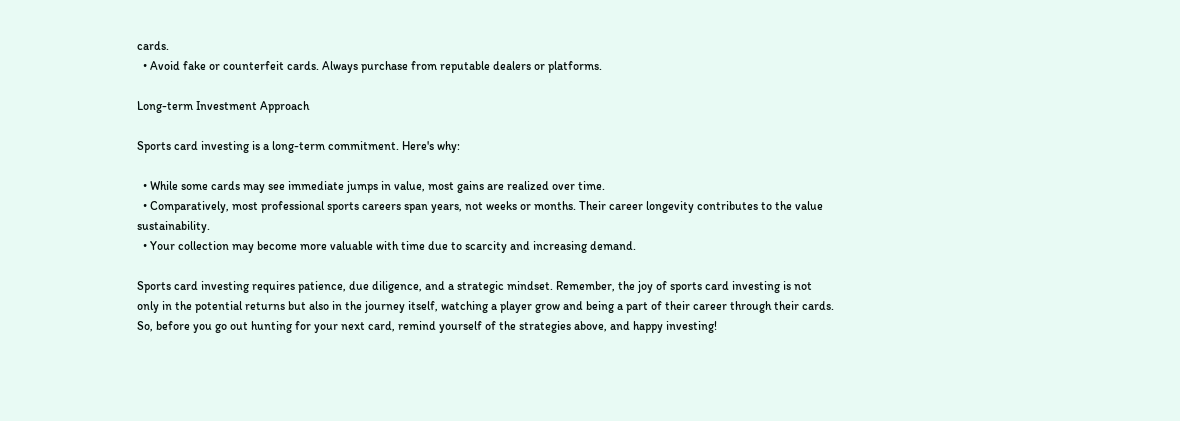cards.
  • Avoid fake or counterfeit cards. Always purchase from reputable dealers or platforms.

Long-term Investment Approach

Sports card investing is a long-term commitment. Here's why:

  • While some cards may see immediate jumps in value, most gains are realized over time.
  • Comparatively, most professional sports careers span years, not weeks or months. Their career longevity contributes to the value sustainability.
  • Your collection may become more valuable with time due to scarcity and increasing demand.

Sports card investing requires patience, due diligence, and a strategic mindset. Remember, the joy of sports card investing is not only in the potential returns but also in the journey itself, watching a player grow and being a part of their career through their cards. So, before you go out hunting for your next card, remind yourself of the strategies above, and happy investing!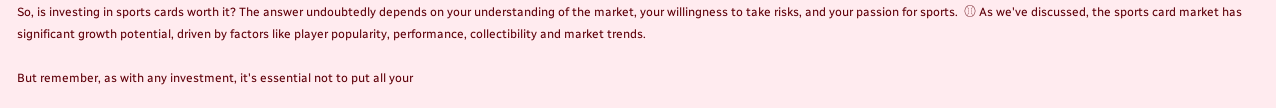So, is investing in sports cards worth it? The answer undoubtedly depends on your understanding of the market, your willingness to take risks, and your passion for sports.  ⚾ As we've discussed, the sports card market has significant growth potential, driven by factors like player popularity, performance, collectibility and market trends.

But remember, as with any investment, it's essential not to put all your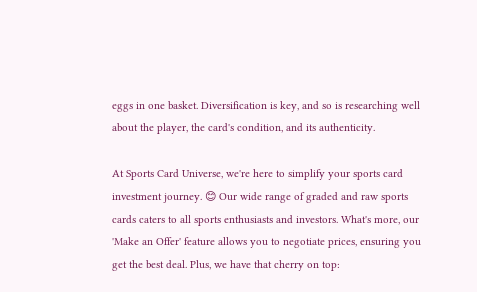eggs in one basket. Diversification is key, and so is researching well about the player, the card's condition, and its authenticity.

At Sports Card Universe, we're here to simplify your sports card investment journey. 😊 Our wide range of graded and raw sports cards caters to all sports enthusiasts and investors. What's more, our 'Make an Offer' feature allows you to negotiate prices, ensuring you get the best deal. Plus, we have that cherry on top: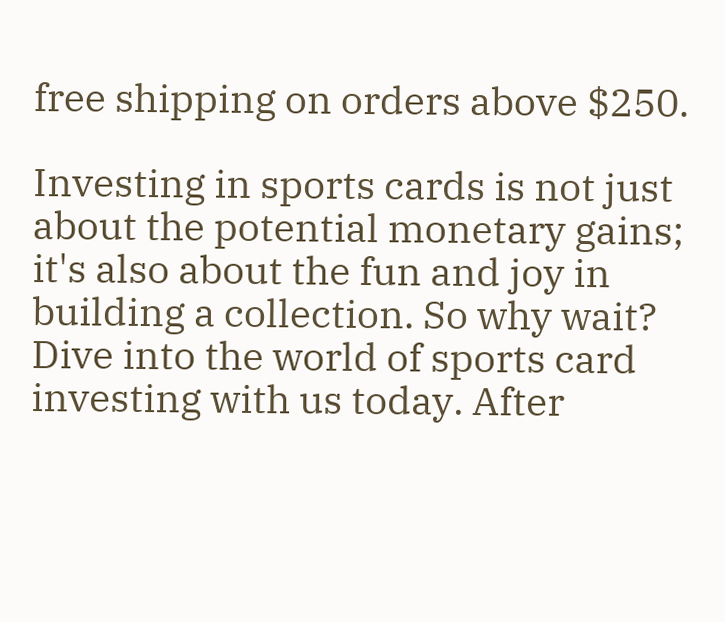free shipping on orders above $250.

Investing in sports cards is not just about the potential monetary gains; it's also about the fun and joy in building a collection. So why wait? Dive into the world of sports card investing with us today. After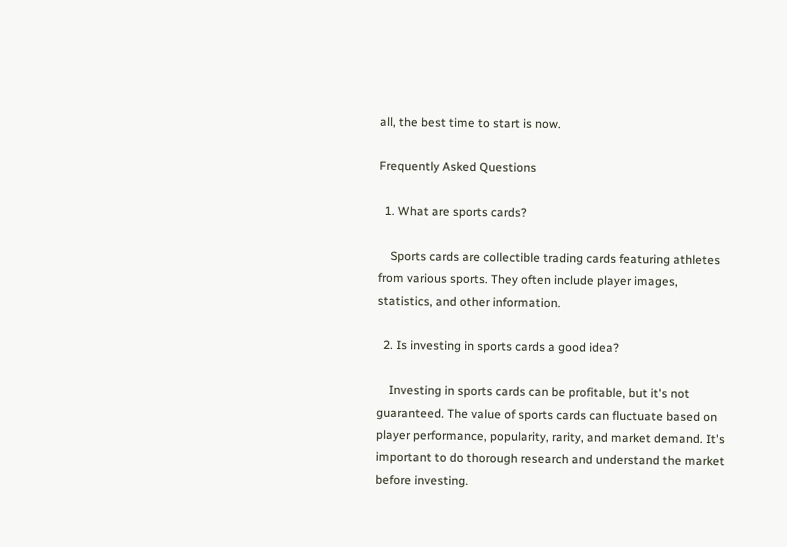all, the best time to start is now.

Frequently Asked Questions

  1. What are sports cards?

    Sports cards are collectible trading cards featuring athletes from various sports. They often include player images, statistics, and other information.

  2. Is investing in sports cards a good idea?

    Investing in sports cards can be profitable, but it's not guaranteed. The value of sports cards can fluctuate based on player performance, popularity, rarity, and market demand. It's important to do thorough research and understand the market before investing.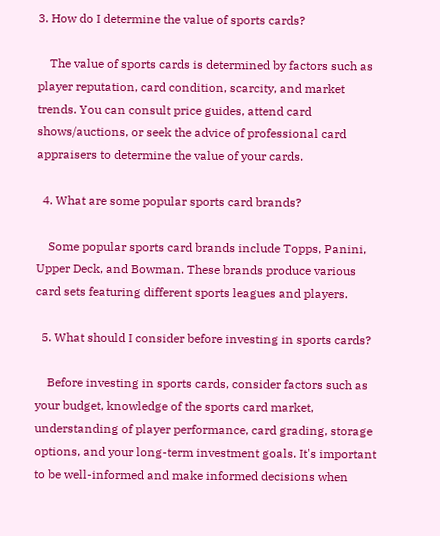3. How do I determine the value of sports cards?

    The value of sports cards is determined by factors such as player reputation, card condition, scarcity, and market trends. You can consult price guides, attend card shows/auctions, or seek the advice of professional card appraisers to determine the value of your cards.

  4. What are some popular sports card brands?

    Some popular sports card brands include Topps, Panini, Upper Deck, and Bowman. These brands produce various card sets featuring different sports leagues and players.

  5. What should I consider before investing in sports cards?

    Before investing in sports cards, consider factors such as your budget, knowledge of the sports card market, understanding of player performance, card grading, storage options, and your long-term investment goals. It's important to be well-informed and make informed decisions when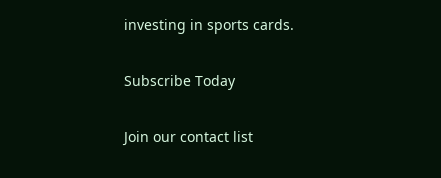investing in sports cards.

Subscribe Today

Join our contact list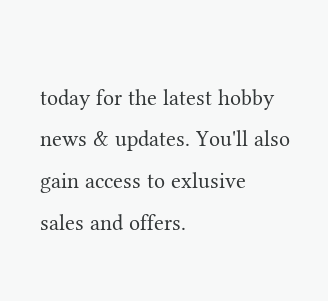today for the latest hobby news & updates. You'll also gain access to exlusive sales and offers.